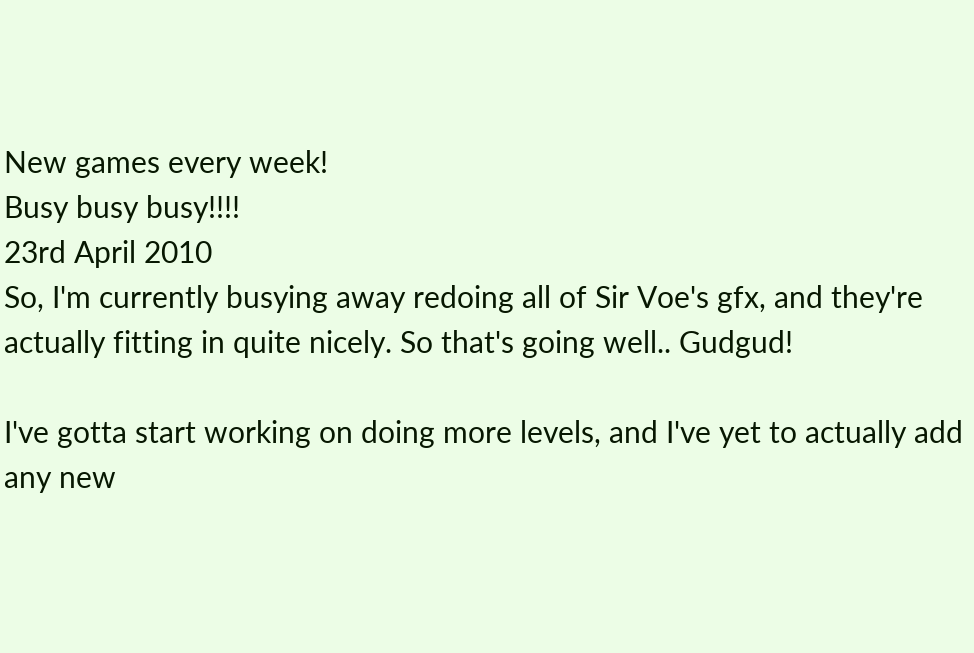New games every week!
Busy busy busy!!!!
23rd April 2010
So, I'm currently busying away redoing all of Sir Voe's gfx, and they're actually fitting in quite nicely. So that's going well.. Gudgud!

I've gotta start working on doing more levels, and I've yet to actually add any new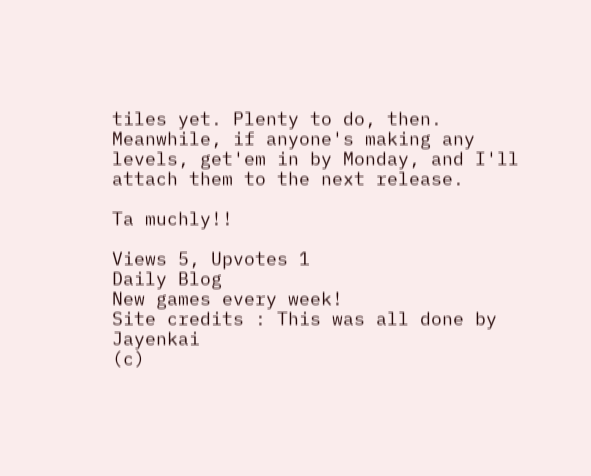tiles yet. Plenty to do, then.
Meanwhile, if anyone's making any levels, get'em in by Monday, and I'll attach them to the next release.

Ta muchly!!

Views 5, Upvotes 1
Daily Blog
New games every week!
Site credits : This was all done by Jayenkai
(c)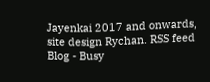Jayenkai 2017 and onwards, site design Rychan. RSS feed
Blog - Busy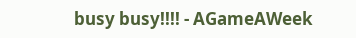busy busy!!!! - AGameAWeek